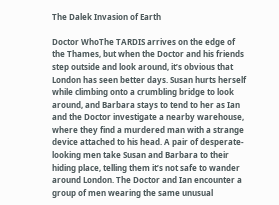The Dalek Invasion of Earth

Doctor WhoThe TARDIS arrives on the edge of the Thames, but when the Doctor and his friends step outside and look around, it’s obvious that London has seen better days. Susan hurts herself while climbing onto a crumbling bridge to look around, and Barbara stays to tend to her as Ian and the Doctor investigate a nearby warehouse, where they find a murdered man with a strange device attached to his head. A pair of desperate-looking men take Susan and Barbara to their hiding place, telling them it’s not safe to wander around London. The Doctor and Ian encounter a group of men wearing the same unusual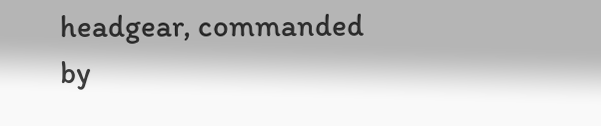headgear, commanded by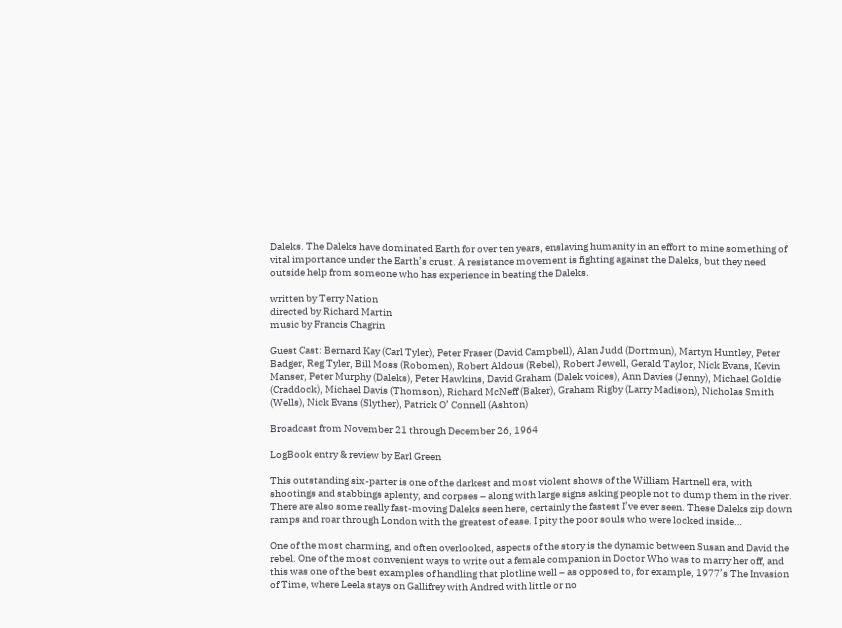Daleks. The Daleks have dominated Earth for over ten years, enslaving humanity in an effort to mine something of vital importance under the Earth’s crust. A resistance movement is fighting against the Daleks, but they need outside help from someone who has experience in beating the Daleks.

written by Terry Nation
directed by Richard Martin
music by Francis Chagrin

Guest Cast: Bernard Kay (Carl Tyler), Peter Fraser (David Campbell), Alan Judd (Dortmun), Martyn Huntley, Peter Badger, Reg Tyler, Bill Moss (Robomen), Robert Aldous (Rebel), Robert Jewell, Gerald Taylor, Nick Evans, Kevin Manser, Peter Murphy (Daleks), Peter Hawkins, David Graham (Dalek voices), Ann Davies (Jenny), Michael Goldie (Craddock), Michael Davis (Thomson), Richard McNeff (Baker), Graham Rigby (Larry Madison), Nicholas Smith (Wells), Nick Evans (Slyther), Patrick O’ Connell (Ashton)

Broadcast from November 21 through December 26, 1964

LogBook entry & review by Earl Green

This outstanding six-parter is one of the darkest and most violent shows of the William Hartnell era, with shootings and stabbings aplenty, and corpses – along with large signs asking people not to dump them in the river. There are also some really fast-moving Daleks seen here, certainly the fastest I’ve ever seen. These Daleks zip down ramps and roar through London with the greatest of ease. I pity the poor souls who were locked inside…

One of the most charming, and often overlooked, aspects of the story is the dynamic between Susan and David the rebel. One of the most convenient ways to write out a female companion in Doctor Who was to marry her off, and this was one of the best examples of handling that plotline well – as opposed to, for example, 1977’s The Invasion of Time, where Leela stays on Gallifrey with Andred with little or no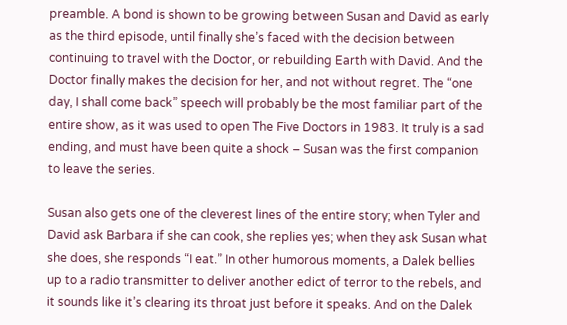preamble. A bond is shown to be growing between Susan and David as early as the third episode, until finally she’s faced with the decision between continuing to travel with the Doctor, or rebuilding Earth with David. And the Doctor finally makes the decision for her, and not without regret. The “one day, I shall come back” speech will probably be the most familiar part of the entire show, as it was used to open The Five Doctors in 1983. It truly is a sad ending, and must have been quite a shock – Susan was the first companion to leave the series.

Susan also gets one of the cleverest lines of the entire story; when Tyler and David ask Barbara if she can cook, she replies yes; when they ask Susan what she does, she responds “I eat.” In other humorous moments, a Dalek bellies up to a radio transmitter to deliver another edict of terror to the rebels, and it sounds like it’s clearing its throat just before it speaks. And on the Dalek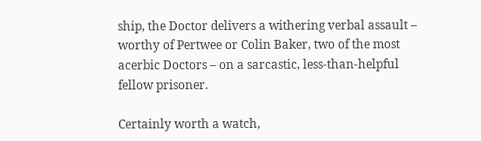ship, the Doctor delivers a withering verbal assault – worthy of Pertwee or Colin Baker, two of the most acerbic Doctors – on a sarcastic, less-than-helpful fellow prisoner.

Certainly worth a watch,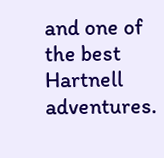and one of the best Hartnell adventures.